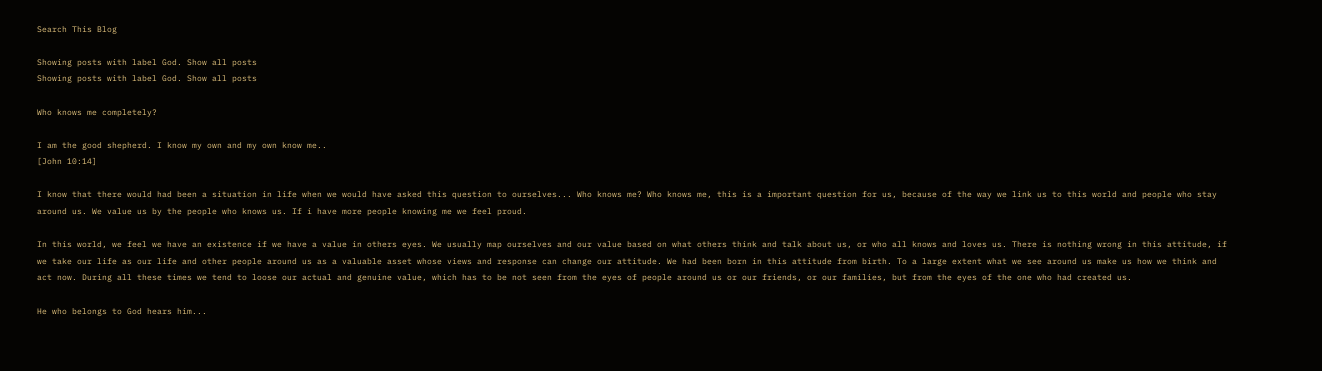Search This Blog

Showing posts with label God. Show all posts
Showing posts with label God. Show all posts

Who knows me completely?

I am the good shepherd. I know my own and my own know me..
[John 10:14]

I know that there would had been a situation in life when we would have asked this question to ourselves... Who knows me? Who knows me, this is a important question for us, because of the way we link us to this world and people who stay around us. We value us by the people who knows us. If i have more people knowing me we feel proud.

In this world, we feel we have an existence if we have a value in others eyes. We usually map ourselves and our value based on what others think and talk about us, or who all knows and loves us. There is nothing wrong in this attitude, if we take our life as our life and other people around us as a valuable asset whose views and response can change our attitude. We had been born in this attitude from birth. To a large extent what we see around us make us how we think and act now. During all these times we tend to loose our actual and genuine value, which has to be not seen from the eyes of people around us or our friends, or our families, but from the eyes of the one who had created us.

He who belongs to God hears him...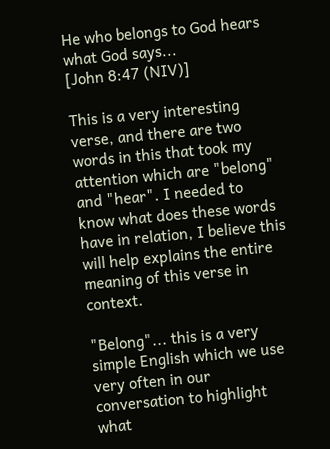He who belongs to God hears what God says...
[John 8:47 (NIV)]

This is a very interesting verse, and there are two words in this that took my attention which are "belong" and "hear". I needed to know what does these words have in relation, I believe this will help explains the entire meaning of this verse in context.

"Belong"... this is a very simple English which we use very often in our conversation to highlight what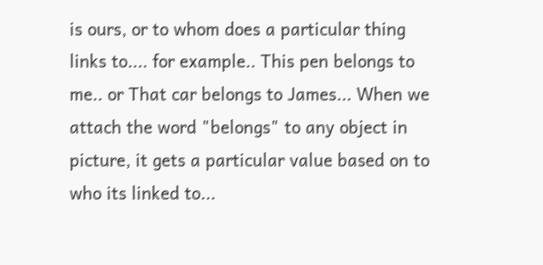is ours, or to whom does a particular thing links to.... for example.. This pen belongs to me.. or That car belongs to James... When we attach the word "belongs" to any object in picture, it gets a particular value based on to who its linked to...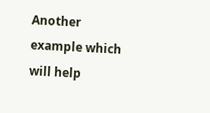Another example which will help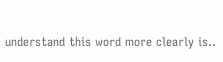understand this word more clearly is..